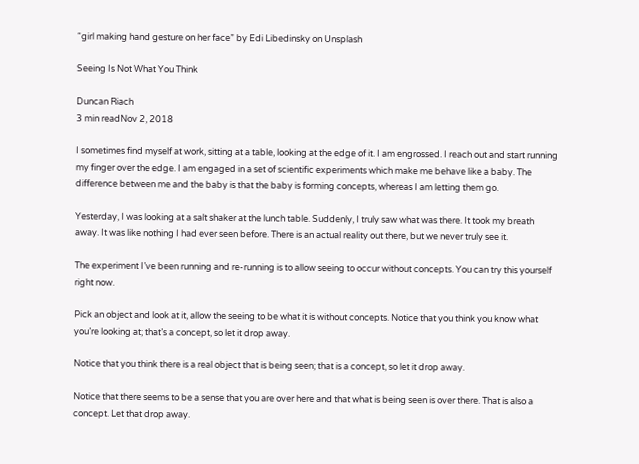“girl making hand gesture on her face” by Edi Libedinsky on Unsplash

Seeing Is Not What You Think

Duncan Riach
3 min readNov 2, 2018

I sometimes find myself at work, sitting at a table, looking at the edge of it. I am engrossed. I reach out and start running my finger over the edge. I am engaged in a set of scientific experiments which make me behave like a baby. The difference between me and the baby is that the baby is forming concepts, whereas I am letting them go.

Yesterday, I was looking at a salt shaker at the lunch table. Suddenly, I truly saw what was there. It took my breath away. It was like nothing I had ever seen before. There is an actual reality out there, but we never truly see it.

The experiment I’ve been running and re-running is to allow seeing to occur without concepts. You can try this yourself right now.

Pick an object and look at it, allow the seeing to be what it is without concepts. Notice that you think you know what you’re looking at; that’s a concept, so let it drop away.

Notice that you think there is a real object that is being seen; that is a concept, so let it drop away.

Notice that there seems to be a sense that you are over here and that what is being seen is over there. That is also a concept. Let that drop away.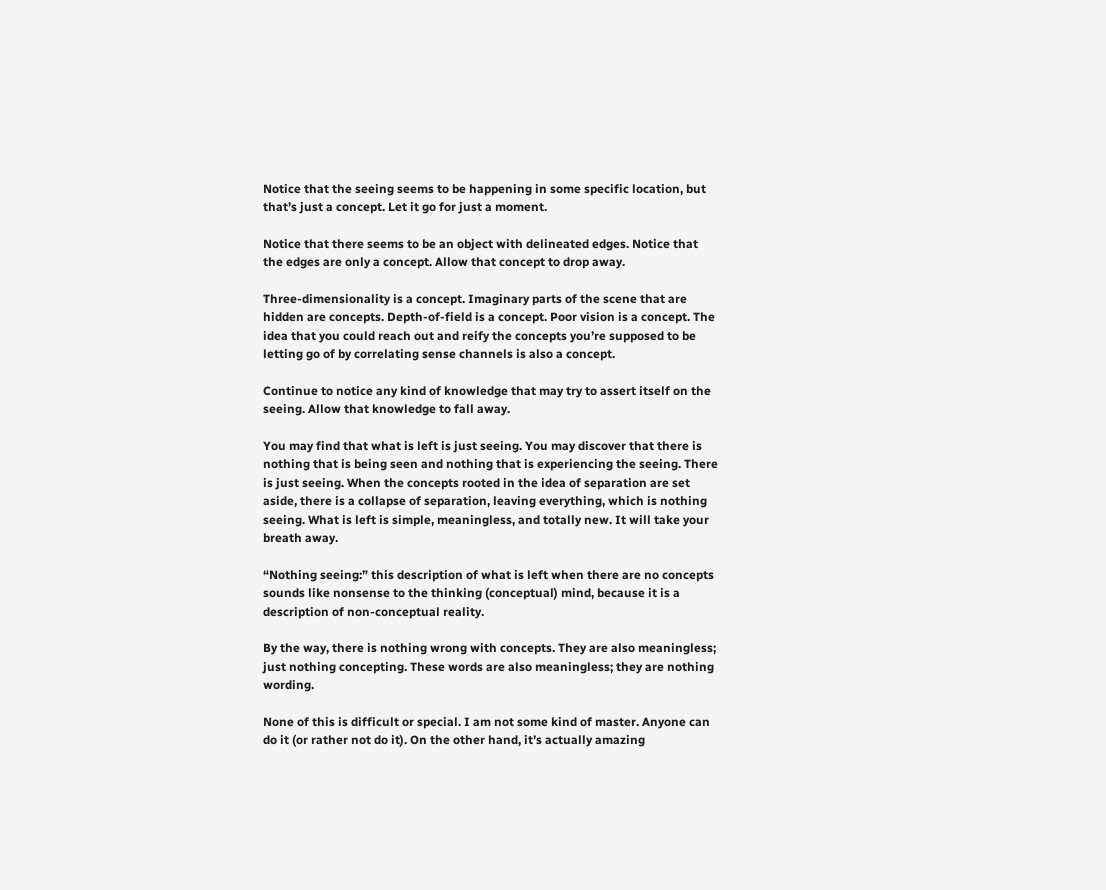Notice that the seeing seems to be happening in some specific location, but that’s just a concept. Let it go for just a moment.

Notice that there seems to be an object with delineated edges. Notice that the edges are only a concept. Allow that concept to drop away.

Three-dimensionality is a concept. Imaginary parts of the scene that are hidden are concepts. Depth-of-field is a concept. Poor vision is a concept. The idea that you could reach out and reify the concepts you’re supposed to be letting go of by correlating sense channels is also a concept.

Continue to notice any kind of knowledge that may try to assert itself on the seeing. Allow that knowledge to fall away.

You may find that what is left is just seeing. You may discover that there is nothing that is being seen and nothing that is experiencing the seeing. There is just seeing. When the concepts rooted in the idea of separation are set aside, there is a collapse of separation, leaving everything, which is nothing seeing. What is left is simple, meaningless, and totally new. It will take your breath away.

“Nothing seeing:” this description of what is left when there are no concepts sounds like nonsense to the thinking (conceptual) mind, because it is a description of non-conceptual reality.

By the way, there is nothing wrong with concepts. They are also meaningless; just nothing concepting. These words are also meaningless; they are nothing wording.

None of this is difficult or special. I am not some kind of master. Anyone can do it (or rather not do it). On the other hand, it’s actually amazing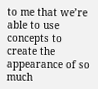to me that we’re able to use concepts to create the appearance of so much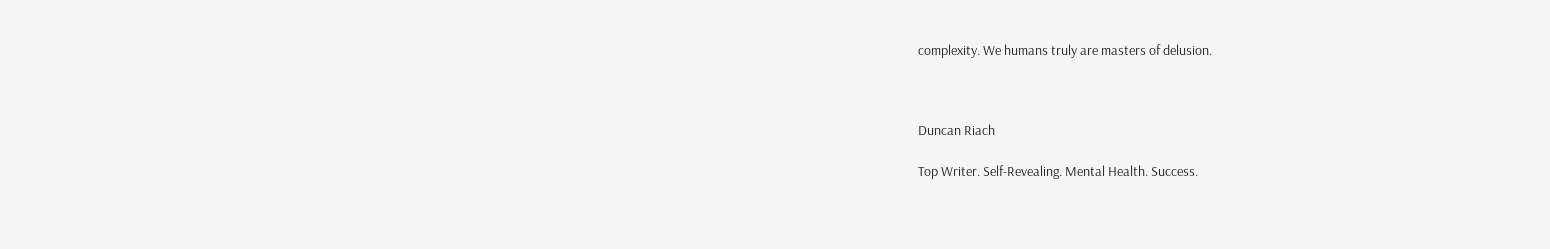complexity. We humans truly are masters of delusion.



Duncan Riach

Top Writer. Self-Revealing. Mental Health. Success.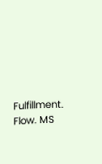Fulfillment. Flow. MS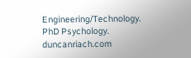Engineering/Technology. PhD Psychology. duncanriach.com